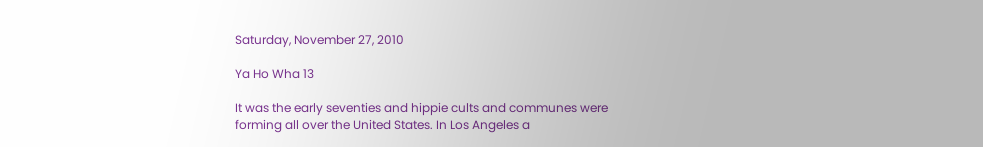Saturday, November 27, 2010

Ya Ho Wha 13

It was the early seventies and hippie cults and communes were forming all over the United States. In Los Angeles a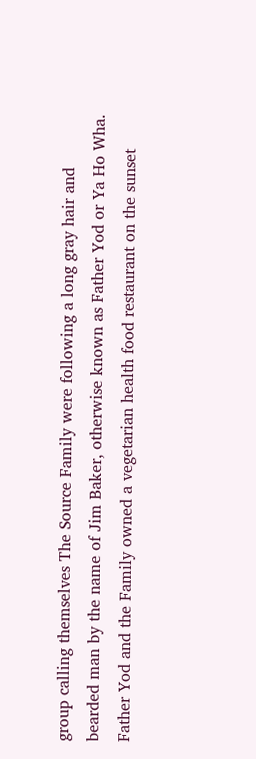group calling themselves The Source Family were following a long gray hair and bearded man by the name of Jim Baker, otherwise known as Father Yod or Ya Ho Wha. Father Yod and the Family owned a vegetarian health food restaurant on the sunset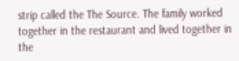strip called the The Source. The family worked together in the restaurant and lived together in the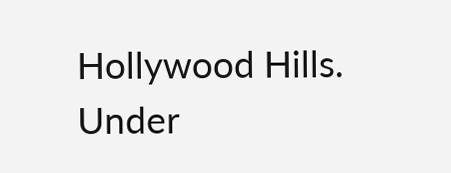Hollywood Hills. Under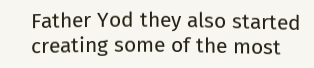Father Yod they also started creating some of the most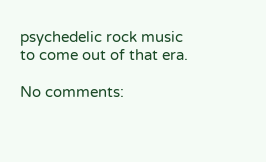psychedelic rock music to come out of that era.

No comments: